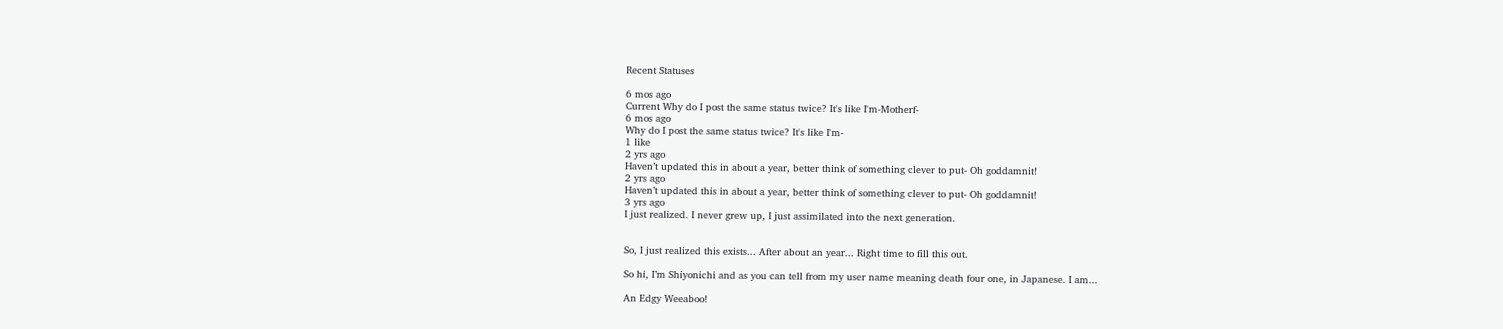Recent Statuses

6 mos ago
Current Why do I post the same status twice? It's like I'm-Motherf-
6 mos ago
Why do I post the same status twice? It's like I'm-
1 like
2 yrs ago
Haven’t updated this in about a year, better think of something clever to put- Oh goddamnit!
2 yrs ago
Haven’t updated this in about a year, better think of something clever to put- Oh goddamnit!
3 yrs ago
I just realized. I never grew up, I just assimilated into the next generation.


So, I just realized this exists... After about an year... Right time to fill this out.

So hi, I’m Shiyonichi and as you can tell from my user name meaning death four one, in Japanese. I am...

An Edgy Weeaboo!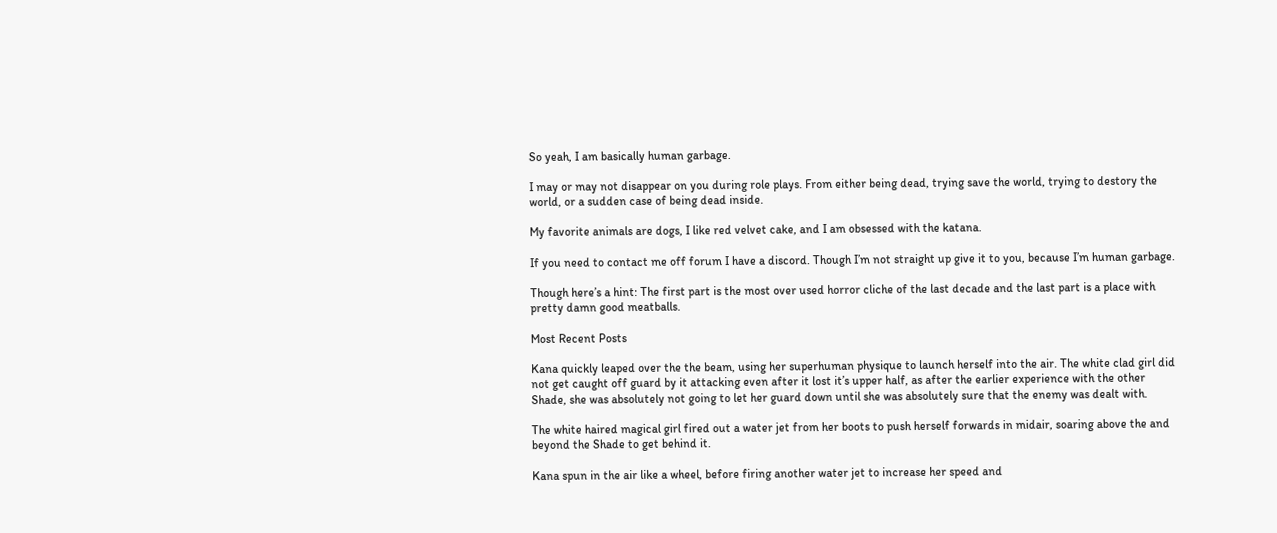So yeah, I am basically human garbage.

I may or may not disappear on you during role plays. From either being dead, trying save the world, trying to destory the world, or a sudden case of being dead inside.

My favorite animals are dogs, I like red velvet cake, and I am obsessed with the katana.

If you need to contact me off forum I have a discord. Though I’m not straight up give it to you, because I’m human garbage.

Though here’s a hint: The first part is the most over used horror cliche of the last decade and the last part is a place with pretty damn good meatballs.

Most Recent Posts

Kana quickly leaped over the the beam, using her superhuman physique to launch herself into the air. The white clad girl did not get caught off guard by it attacking even after it lost it’s upper half, as after the earlier experience with the other Shade, she was absolutely not going to let her guard down until she was absolutely sure that the enemy was dealt with.

The white haired magical girl fired out a water jet from her boots to push herself forwards in midair, soaring above the and beyond the Shade to get behind it.

Kana spun in the air like a wheel, before firing another water jet to increase her speed and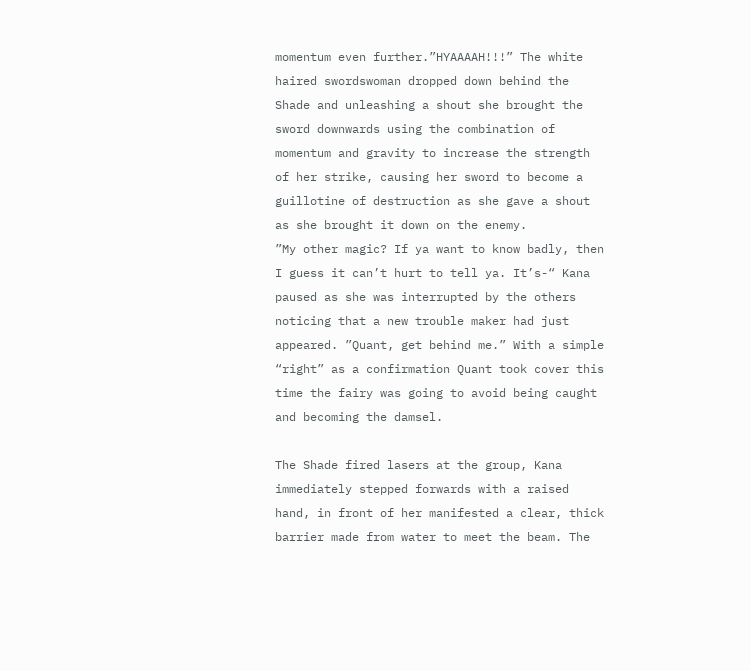momentum even further.”HYAAAAH!!!” The white haired swordswoman dropped down behind the Shade and unleashing a shout she brought the sword downwards using the combination of momentum and gravity to increase the strength of her strike, causing her sword to become a guillotine of destruction as she gave a shout as she brought it down on the enemy.
”My other magic? If ya want to know badly, then I guess it can’t hurt to tell ya. It’s-“ Kana paused as she was interrupted by the others noticing that a new trouble maker had just appeared. ”Quant, get behind me.” With a simple “right” as a confirmation Quant took cover this time the fairy was going to avoid being caught and becoming the damsel.

The Shade fired lasers at the group, Kana immediately stepped forwards with a raised hand, in front of her manifested a clear, thick barrier made from water to meet the beam. The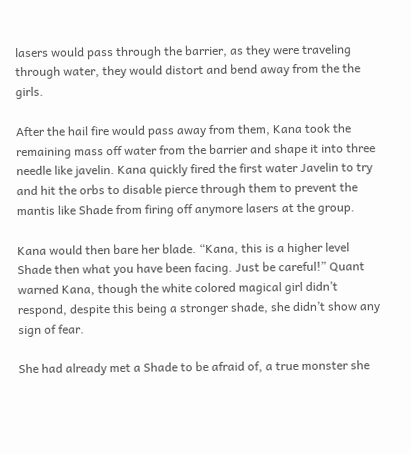lasers would pass through the barrier, as they were traveling through water, they would distort and bend away from the the girls.

After the hail fire would pass away from them, Kana took the remaining mass off water from the barrier and shape it into three needle like javelin. Kana quickly fired the first water Javelin to try and hit the orbs to disable pierce through them to prevent the mantis like Shade from firing off anymore lasers at the group.

Kana would then bare her blade. “Kana, this is a higher level Shade then what you have been facing. Just be careful!” Quant warned Kana, though the white colored magical girl didn’t respond, despite this being a stronger shade, she didn’t show any sign of fear.

She had already met a Shade to be afraid of, a true monster she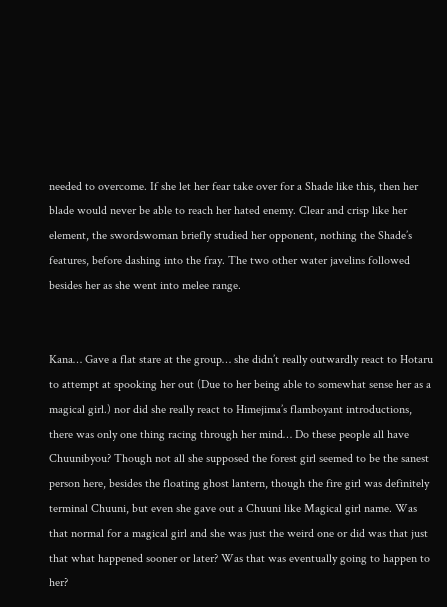needed to overcome. If she let her fear take over for a Shade like this, then her blade would never be able to reach her hated enemy. Clear and crisp like her element, the swordswoman briefly studied her opponent, nothing the Shade’s features, before dashing into the fray. The two other water javelins followed besides her as she went into melee range.


Kana… Gave a flat stare at the group… she didn’t really outwardly react to Hotaru to attempt at spooking her out (Due to her being able to somewhat sense her as a magical girl.) nor did she really react to Himejima’s flamboyant introductions, there was only one thing racing through her mind… Do these people all have Chuunibyou? Though not all she supposed the forest girl seemed to be the sanest person here, besides the floating ghost lantern, though the fire girl was definitely terminal Chuuni, but even she gave out a Chuuni like Magical girl name. Was that normal for a magical girl and she was just the weird one or did was that just that what happened sooner or later? Was that was eventually going to happen to her?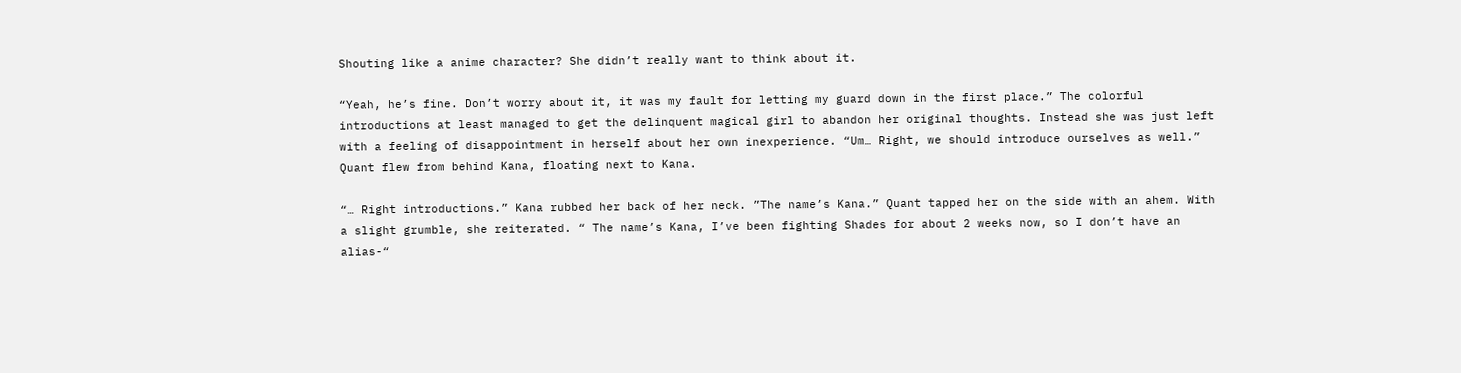Shouting like a anime character? She didn’t really want to think about it.

“Yeah, he’s fine. Don’t worry about it, it was my fault for letting my guard down in the first place.” The colorful introductions at least managed to get the delinquent magical girl to abandon her original thoughts. Instead she was just left with a feeling of disappointment in herself about her own inexperience. “Um… Right, we should introduce ourselves as well.” Quant flew from behind Kana, floating next to Kana.

“… Right introductions.” Kana rubbed her back of her neck. ”The name’s Kana.” Quant tapped her on the side with an ahem. With a slight grumble, she reiterated. “ The name’s Kana, I’ve been fighting Shades for about 2 weeks now, so I don’t have an alias-“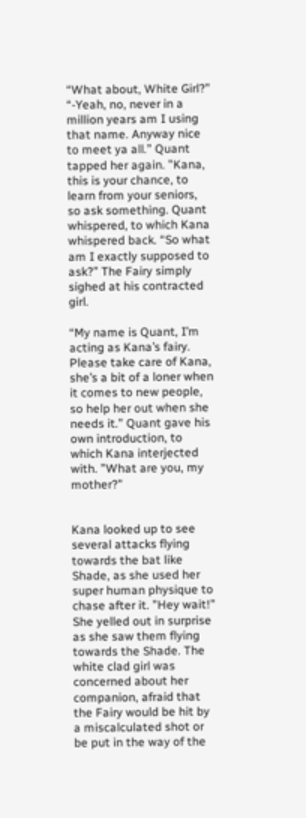“What about, White Girl?” “-Yeah, no, never in a million years am I using that name. Anyway nice to meet ya all.” Quant tapped her again. ”Kana, this is your chance, to learn from your seniors, so ask something. Quant whispered, to which Kana whispered back. “So what am I exactly supposed to ask?” The Fairy simply sighed at his contracted girl.

“My name is Quant, I’m acting as Kana’s fairy. Please take care of Kana, she’s a bit of a loner when it comes to new people, so help her out when she needs it.” Quant gave his own introduction, to which Kana interjected with. ”What are you, my mother?”


Kana looked up to see several attacks flying towards the bat like Shade, as she used her super human physique to chase after it. ”Hey wait!” She yelled out in surprise as she saw them flying towards the Shade. The white clad girl was concerned about her companion, afraid that the Fairy would be hit by a miscalculated shot or be put in the way of the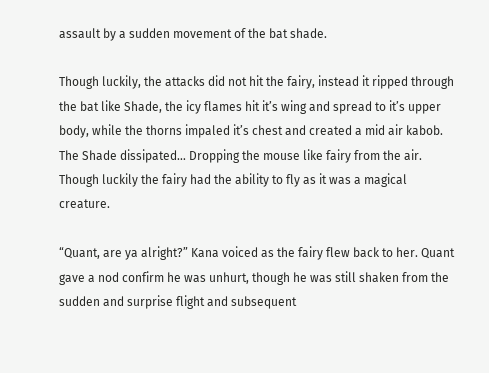assault by a sudden movement of the bat shade.

Though luckily, the attacks did not hit the fairy, instead it ripped through the bat like Shade, the icy flames hit it’s wing and spread to it’s upper body, while the thorns impaled it’s chest and created a mid air kabob. The Shade dissipated… Dropping the mouse like fairy from the air. Though luckily the fairy had the ability to fly as it was a magical creature.

“Quant, are ya alright?” Kana voiced as the fairy flew back to her. Quant gave a nod confirm he was unhurt, though he was still shaken from the sudden and surprise flight and subsequent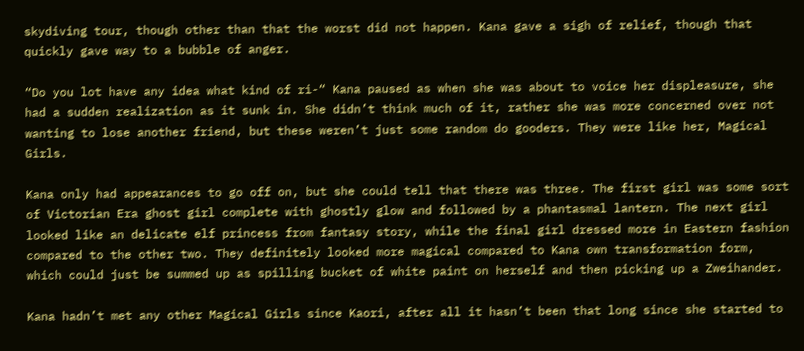skydiving tour, though other than that the worst did not happen. Kana gave a sigh of relief, though that quickly gave way to a bubble of anger.

“Do you lot have any idea what kind of ri-“ Kana paused as when she was about to voice her displeasure, she had a sudden realization as it sunk in. She didn’t think much of it, rather she was more concerned over not wanting to lose another friend, but these weren’t just some random do gooders. They were like her, Magical Girls.

Kana only had appearances to go off on, but she could tell that there was three. The first girl was some sort of Victorian Era ghost girl complete with ghostly glow and followed by a phantasmal lantern. The next girl looked like an delicate elf princess from fantasy story, while the final girl dressed more in Eastern fashion compared to the other two. They definitely looked more magical compared to Kana own transformation form, which could just be summed up as spilling bucket of white paint on herself and then picking up a Zweihander.

Kana hadn’t met any other Magical Girls since Kaori, after all it hasn’t been that long since she started to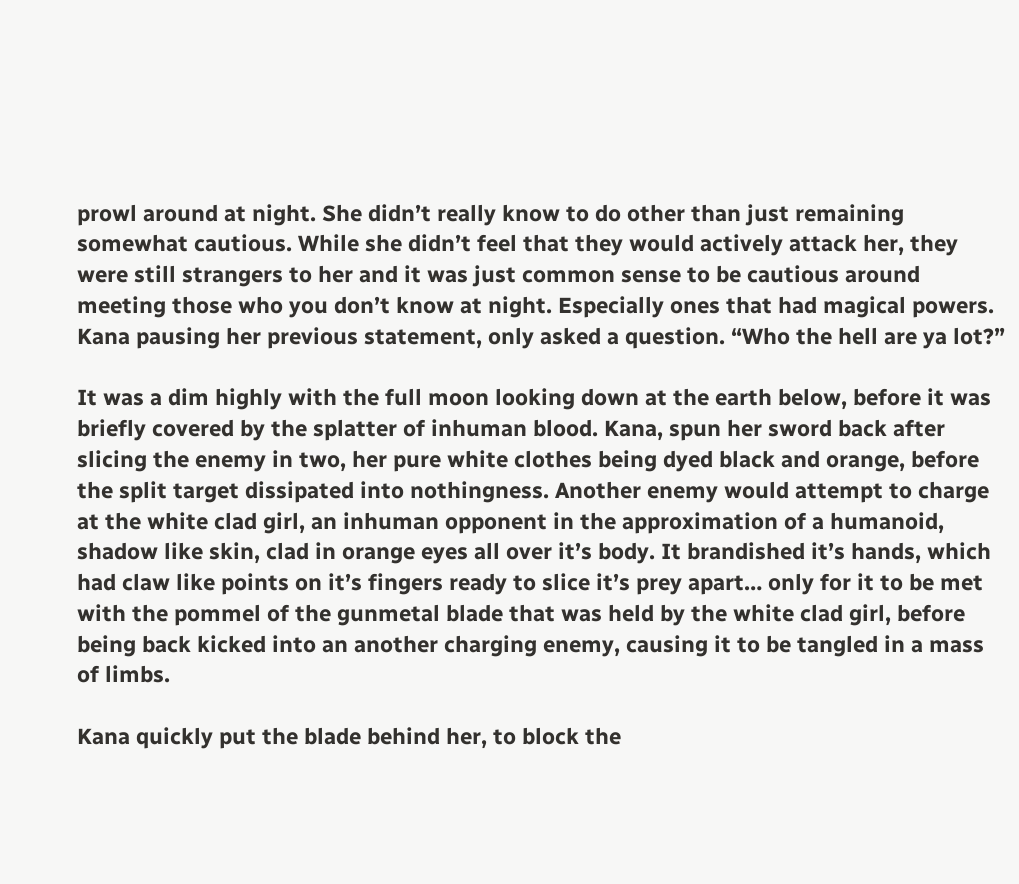prowl around at night. She didn’t really know to do other than just remaining somewhat cautious. While she didn’t feel that they would actively attack her, they were still strangers to her and it was just common sense to be cautious around meeting those who you don’t know at night. Especially ones that had magical powers. Kana pausing her previous statement, only asked a question. “Who the hell are ya lot?”

It was a dim highly with the full moon looking down at the earth below, before it was briefly covered by the splatter of inhuman blood. Kana, spun her sword back after slicing the enemy in two, her pure white clothes being dyed black and orange, before the split target dissipated into nothingness. Another enemy would attempt to charge at the white clad girl, an inhuman opponent in the approximation of a humanoid, shadow like skin, clad in orange eyes all over it’s body. It brandished it’s hands, which had claw like points on it’s fingers ready to slice it’s prey apart… only for it to be met with the pommel of the gunmetal blade that was held by the white clad girl, before being back kicked into an another charging enemy, causing it to be tangled in a mass of limbs.

Kana quickly put the blade behind her, to block the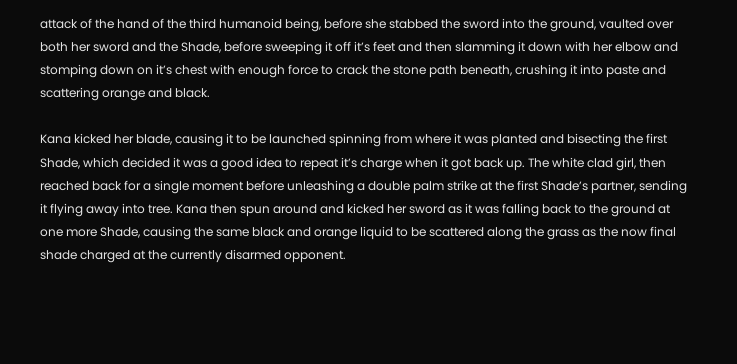attack of the hand of the third humanoid being, before she stabbed the sword into the ground, vaulted over both her sword and the Shade, before sweeping it off it’s feet and then slamming it down with her elbow and stomping down on it’s chest with enough force to crack the stone path beneath, crushing it into paste and scattering orange and black.

Kana kicked her blade, causing it to be launched spinning from where it was planted and bisecting the first Shade, which decided it was a good idea to repeat it’s charge when it got back up. The white clad girl, then reached back for a single moment before unleashing a double palm strike at the first Shade’s partner, sending it flying away into tree. Kana then spun around and kicked her sword as it was falling back to the ground at one more Shade, causing the same black and orange liquid to be scattered along the grass as the now final shade charged at the currently disarmed opponent.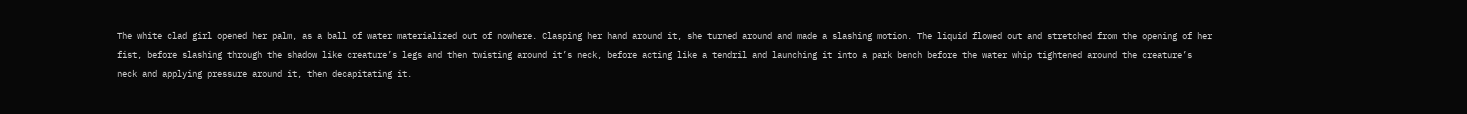The white clad girl opened her palm, as a ball of water materialized out of nowhere. Clasping her hand around it, she turned around and made a slashing motion. The liquid flowed out and stretched from the opening of her fist, before slashing through the shadow like creature’s legs and then twisting around it’s neck, before acting like a tendril and launching it into a park bench before the water whip tightened around the creature’s neck and applying pressure around it, then decapitating it.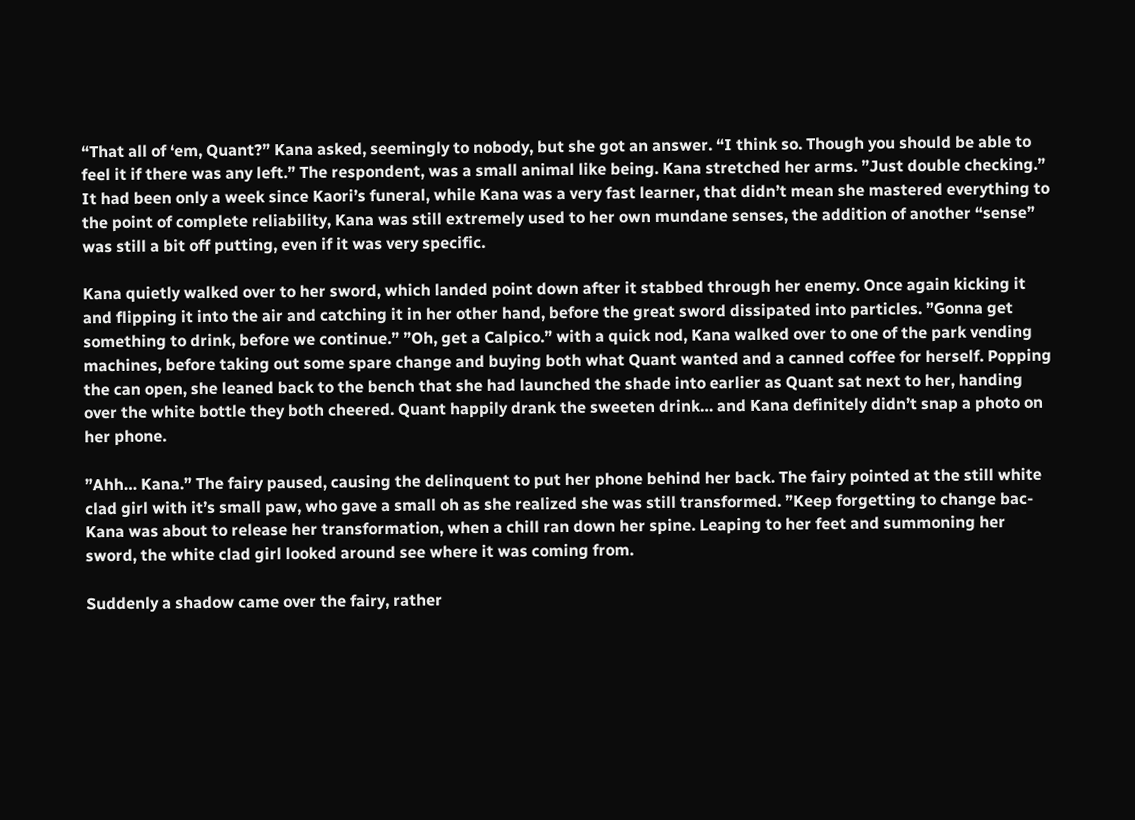“That all of ‘em, Quant?” Kana asked, seemingly to nobody, but she got an answer. “I think so. Though you should be able to feel it if there was any left.” The respondent, was a small animal like being. Kana stretched her arms. ”Just double checking.” It had been only a week since Kaori’s funeral, while Kana was a very fast learner, that didn’t mean she mastered everything to the point of complete reliability, Kana was still extremely used to her own mundane senses, the addition of another “sense” was still a bit off putting, even if it was very specific.

Kana quietly walked over to her sword, which landed point down after it stabbed through her enemy. Once again kicking it and flipping it into the air and catching it in her other hand, before the great sword dissipated into particles. ”Gonna get something to drink, before we continue.” ”Oh, get a Calpico.” with a quick nod, Kana walked over to one of the park vending machines, before taking out some spare change and buying both what Quant wanted and a canned coffee for herself. Popping the can open, she leaned back to the bench that she had launched the shade into earlier as Quant sat next to her, handing over the white bottle they both cheered. Quant happily drank the sweeten drink… and Kana definitely didn’t snap a photo on her phone.

”Ahh… Kana.” The fairy paused, causing the delinquent to put her phone behind her back. The fairy pointed at the still white clad girl with it’s small paw, who gave a small oh as she realized she was still transformed. ”Keep forgetting to change bac- Kana was about to release her transformation, when a chill ran down her spine. Leaping to her feet and summoning her sword, the white clad girl looked around see where it was coming from.

Suddenly a shadow came over the fairy, rather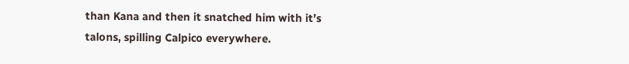than Kana and then it snatched him with it’s talons, spilling Calpico everywhere.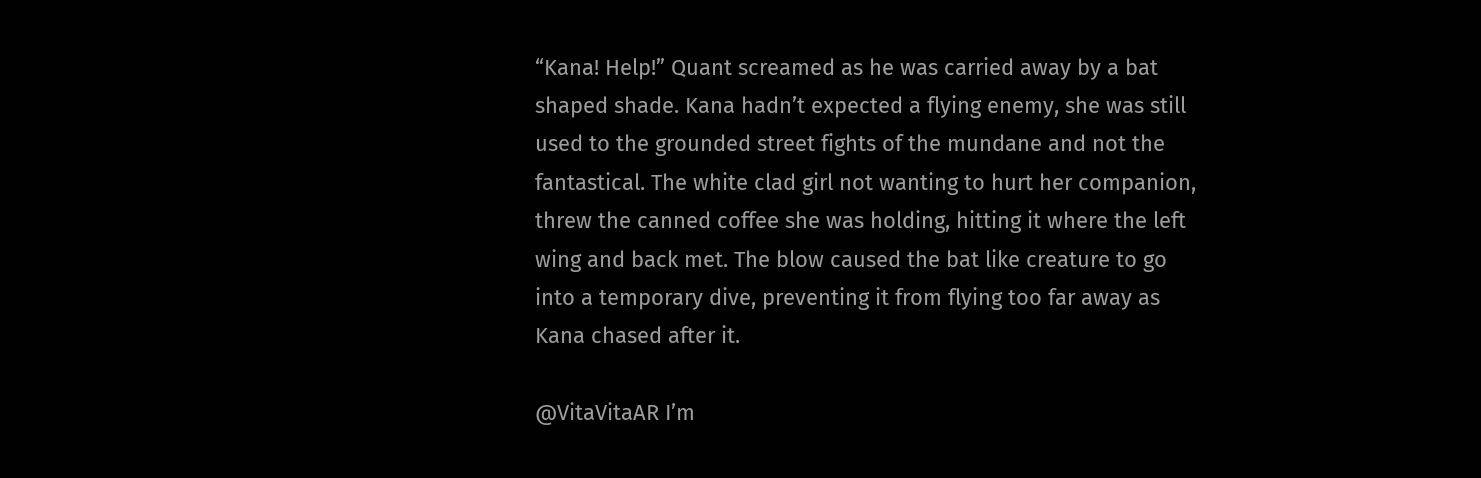“Kana! Help!” Quant screamed as he was carried away by a bat shaped shade. Kana hadn’t expected a flying enemy, she was still used to the grounded street fights of the mundane and not the fantastical. The white clad girl not wanting to hurt her companion, threw the canned coffee she was holding, hitting it where the left wing and back met. The blow caused the bat like creature to go into a temporary dive, preventing it from flying too far away as Kana chased after it.

@VitaVitaAR I’m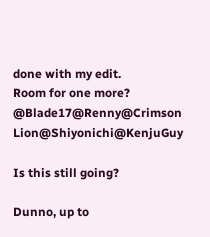done with my edit.
Room for one more?
@Blade17@Renny@Crimson Lion@Shiyonichi@KenjuGuy

Is this still going?

Dunno, up to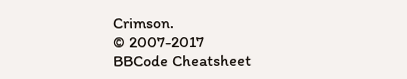Crimson.
© 2007-2017
BBCode Cheatsheet